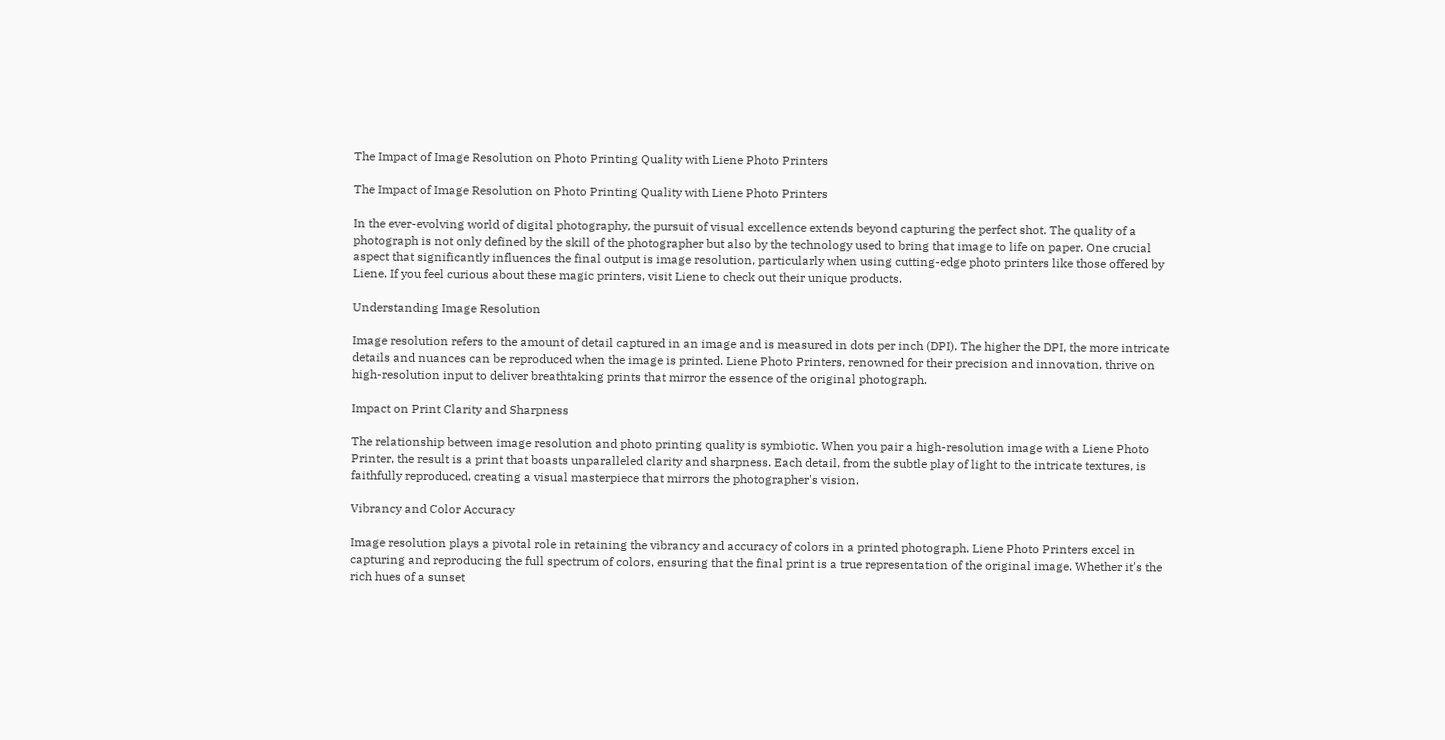The Impact of Image Resolution on Photo Printing Quality with Liene Photo Printers

The Impact of Image Resolution on Photo Printing Quality with Liene Photo Printers

In the ever-evolving world of digital photography, the pursuit of visual excellence extends beyond capturing the perfect shot. The quality of a photograph is not only defined by the skill of the photographer but also by the technology used to bring that image to life on paper. One crucial aspect that significantly influences the final output is image resolution, particularly when using cutting-edge photo printers like those offered by Liene. If you feel curious about these magic printers, visit Liene to check out their unique products.

Understanding Image Resolution

Image resolution refers to the amount of detail captured in an image and is measured in dots per inch (DPI). The higher the DPI, the more intricate details and nuances can be reproduced when the image is printed. Liene Photo Printers, renowned for their precision and innovation, thrive on high-resolution input to deliver breathtaking prints that mirror the essence of the original photograph.

Impact on Print Clarity and Sharpness

The relationship between image resolution and photo printing quality is symbiotic. When you pair a high-resolution image with a Liene Photo Printer, the result is a print that boasts unparalleled clarity and sharpness. Each detail, from the subtle play of light to the intricate textures, is faithfully reproduced, creating a visual masterpiece that mirrors the photographer's vision.

Vibrancy and Color Accuracy

Image resolution plays a pivotal role in retaining the vibrancy and accuracy of colors in a printed photograph. Liene Photo Printers excel in capturing and reproducing the full spectrum of colors, ensuring that the final print is a true representation of the original image. Whether it's the rich hues of a sunset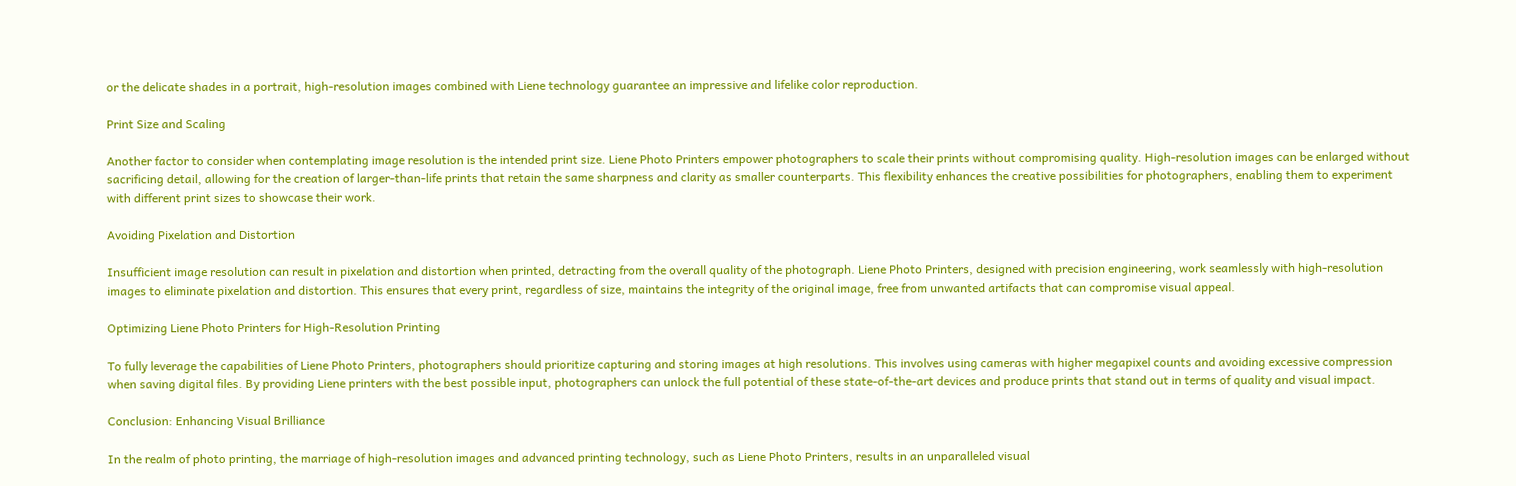or the delicate shades in a portrait, high-resolution images combined with Liene technology guarantee an impressive and lifelike color reproduction.

Print Size and Scaling

Another factor to consider when contemplating image resolution is the intended print size. Liene Photo Printers empower photographers to scale their prints without compromising quality. High-resolution images can be enlarged without sacrificing detail, allowing for the creation of larger-than-life prints that retain the same sharpness and clarity as smaller counterparts. This flexibility enhances the creative possibilities for photographers, enabling them to experiment with different print sizes to showcase their work.

Avoiding Pixelation and Distortion

Insufficient image resolution can result in pixelation and distortion when printed, detracting from the overall quality of the photograph. Liene Photo Printers, designed with precision engineering, work seamlessly with high-resolution images to eliminate pixelation and distortion. This ensures that every print, regardless of size, maintains the integrity of the original image, free from unwanted artifacts that can compromise visual appeal.

Optimizing Liene Photo Printers for High-Resolution Printing

To fully leverage the capabilities of Liene Photo Printers, photographers should prioritize capturing and storing images at high resolutions. This involves using cameras with higher megapixel counts and avoiding excessive compression when saving digital files. By providing Liene printers with the best possible input, photographers can unlock the full potential of these state-of-the-art devices and produce prints that stand out in terms of quality and visual impact.

Conclusion: Enhancing Visual Brilliance

In the realm of photo printing, the marriage of high-resolution images and advanced printing technology, such as Liene Photo Printers, results in an unparalleled visual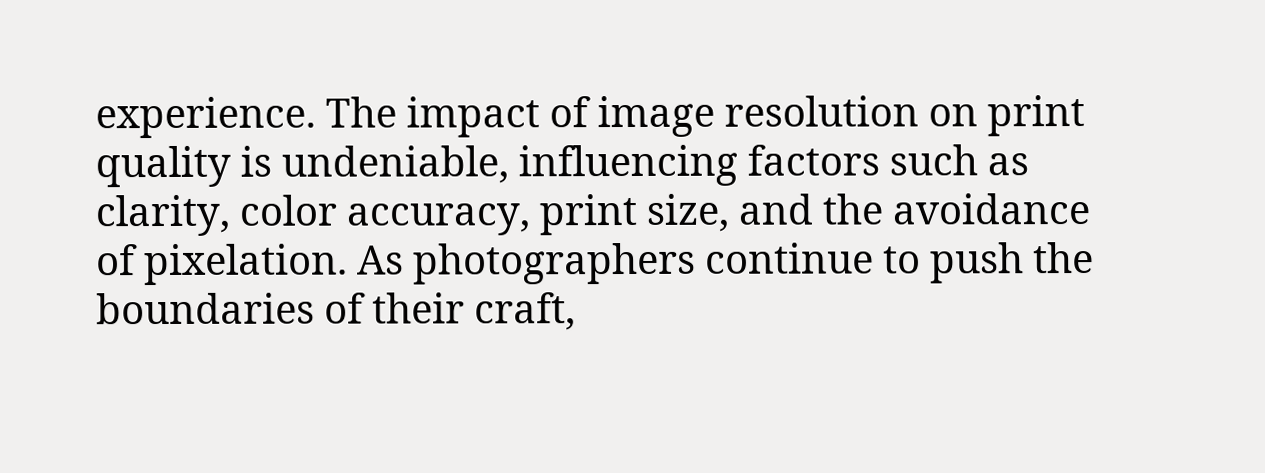experience. The impact of image resolution on print quality is undeniable, influencing factors such as clarity, color accuracy, print size, and the avoidance of pixelation. As photographers continue to push the boundaries of their craft,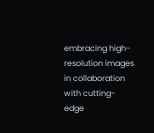embracing high-resolution images in collaboration with cutting-edge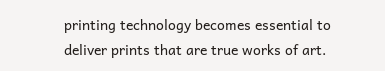printing technology becomes essential to deliver prints that are true works of art.